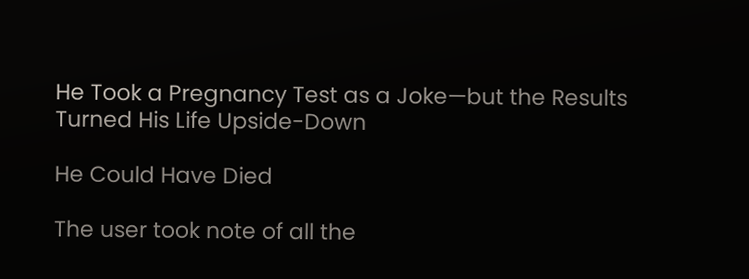He Took a Pregnancy Test as a Joke—but the Results Turned His Life Upside-Down

He Could Have Died

The user took note of all the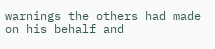warnings the others had made on his behalf and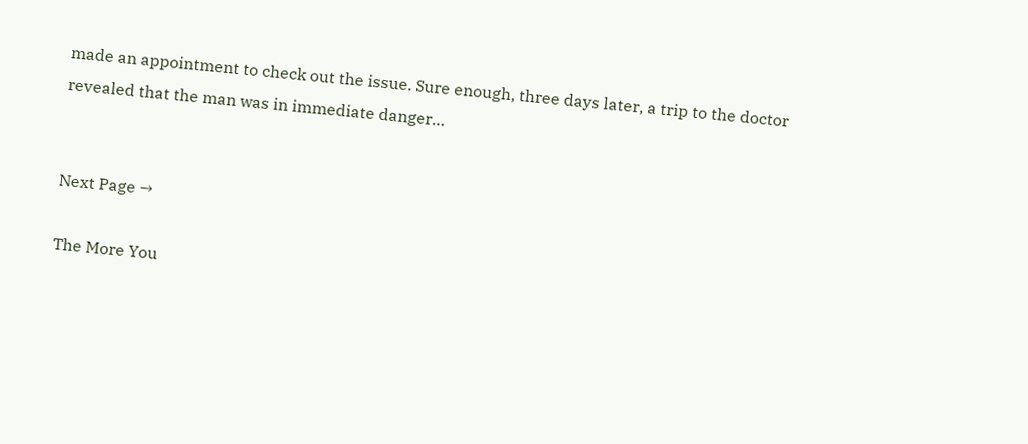made an appointment to check out the issue. Sure enough, three days later, a trip to the doctor revealed that the man was in immediate danger…


Next Page →

The More You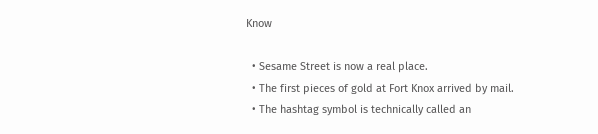Know

  • Sesame Street is now a real place.
  • The first pieces of gold at Fort Knox arrived by mail.
  • The hashtag symbol is technically called an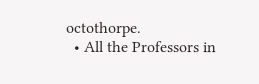octothorpe.
  • All the Professors in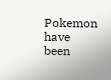Pokemon have been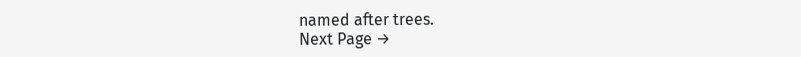named after trees.
Next Page →